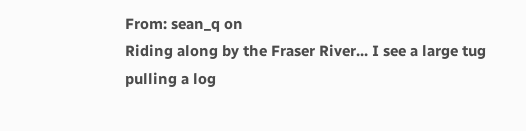From: sean_q on
Riding along by the Fraser River... I see a large tug
pulling a log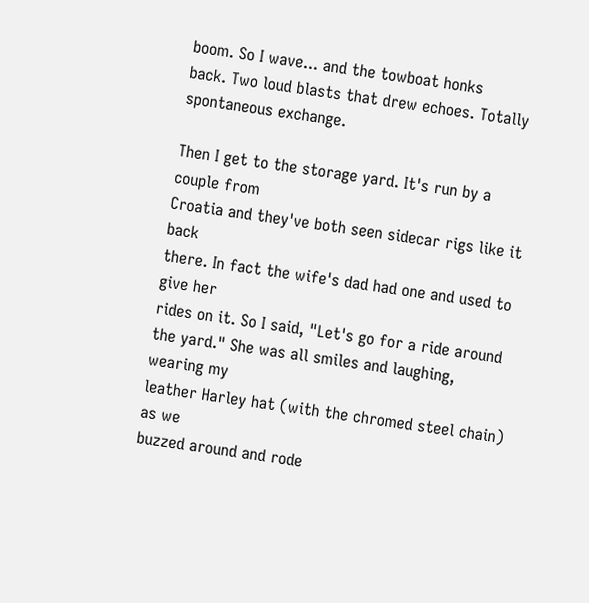boom. So I wave... and the towboat honks
back. Two loud blasts that drew echoes. Totally
spontaneous exchange.

Then I get to the storage yard. It's run by a couple from
Croatia and they've both seen sidecar rigs like it back
there. In fact the wife's dad had one and used to give her
rides on it. So I said, "Let's go for a ride around
the yard." She was all smiles and laughing, wearing my
leather Harley hat (with the chromed steel chain) as we
buzzed around and rode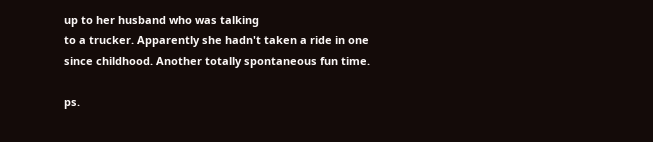up to her husband who was talking
to a trucker. Apparently she hadn't taken a ride in one
since childhood. Another totally spontaneous fun time.

ps.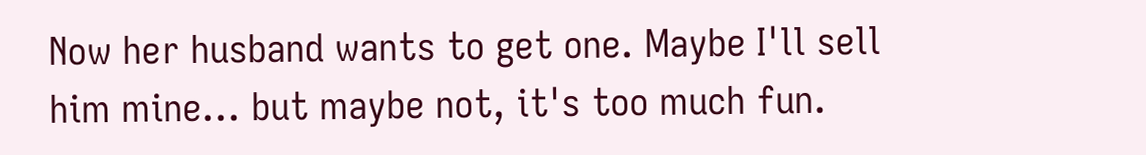Now her husband wants to get one. Maybe I'll sell
him mine... but maybe not, it's too much fun.